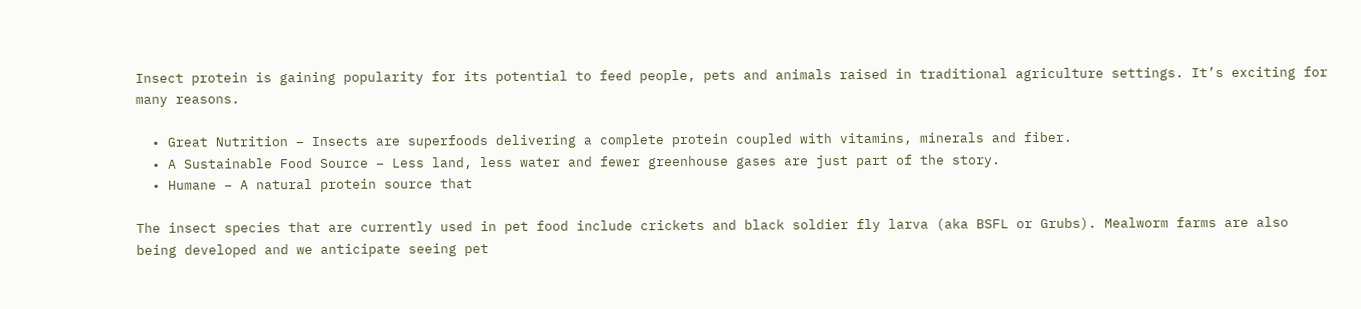Insect protein is gaining popularity for its potential to feed people, pets and animals raised in traditional agriculture settings. It’s exciting for many reasons.

  • Great Nutrition – Insects are superfoods delivering a complete protein coupled with vitamins, minerals and fiber.
  • A Sustainable Food Source – Less land, less water and fewer greenhouse gases are just part of the story.
  • Humane – A natural protein source that

The insect species that are currently used in pet food include crickets and black soldier fly larva (aka BSFL or Grubs). Mealworm farms are also being developed and we anticipate seeing pet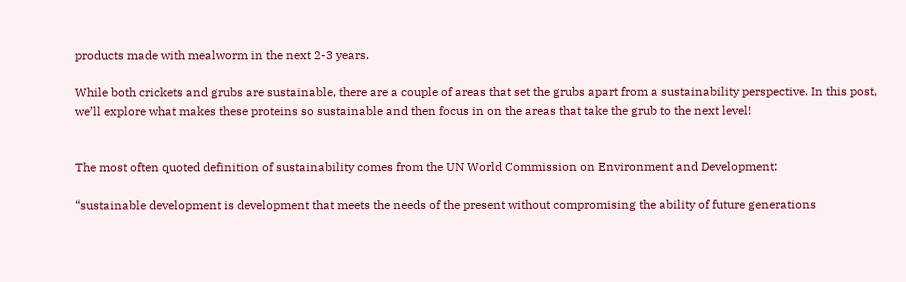products made with mealworm in the next 2-3 years.

While both crickets and grubs are sustainable, there are a couple of areas that set the grubs apart from a sustainability perspective. In this post, we’ll explore what makes these proteins so sustainable and then focus in on the areas that take the grub to the next level!


The most often quoted definition of sustainability comes from the UN World Commission on Environment and Development:

“sustainable development is development that meets the needs of the present without compromising the ability of future generations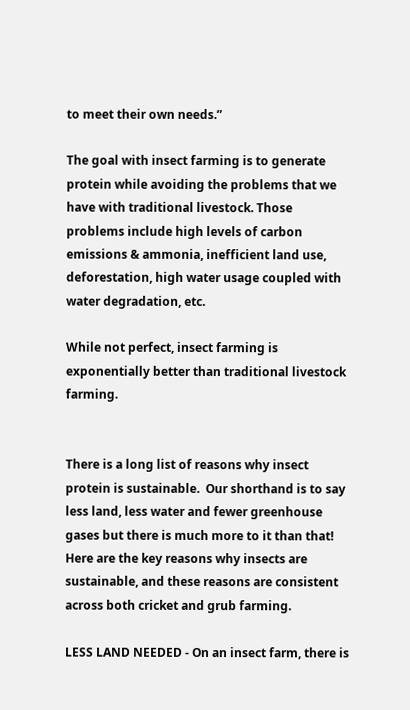to meet their own needs.”

The goal with insect farming is to generate protein while avoiding the problems that we have with traditional livestock. Those problems include high levels of carbon emissions & ammonia, inefficient land use, deforestation, high water usage coupled with water degradation, etc.

While not perfect, insect farming is exponentially better than traditional livestock farming.


There is a long list of reasons why insect protein is sustainable.  Our shorthand is to say less land, less water and fewer greenhouse gases but there is much more to it than that!  Here are the key reasons why insects are sustainable, and these reasons are consistent across both cricket and grub farming.

LESS LAND NEEDED - On an insect farm, there is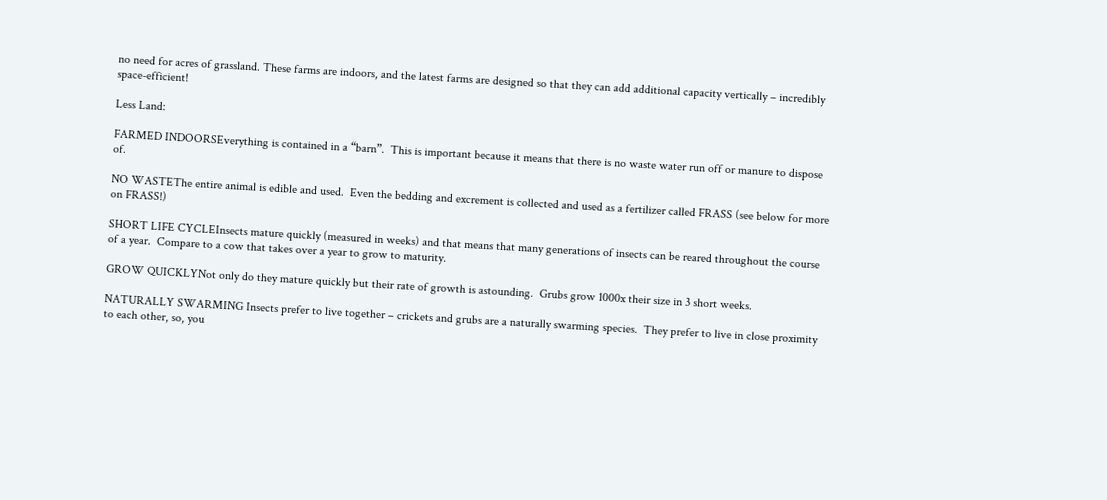no need for acres of grassland. These farms are indoors, and the latest farms are designed so that they can add additional capacity vertically – incredibly space-efficient!

Less Land:

FARMED INDOORSEverything is contained in a “barn”.  This is important because it means that there is no waste water run off or manure to dispose of.

NO WASTEThe entire animal is edible and used.  Even the bedding and excrement is collected and used as a fertilizer called FRASS (see below for more on FRASS!)

SHORT LIFE CYCLEInsects mature quickly (measured in weeks) and that means that many generations of insects can be reared throughout the course of a year.  Compare to a cow that takes over a year to grow to maturity.

GROW QUICKLYNot only do they mature quickly but their rate of growth is astounding.  Grubs grow 1000x their size in 3 short weeks.

NATURALLY SWARMING Insects prefer to live together – crickets and grubs are a naturally swarming species.  They prefer to live in close proximity to each other, so, you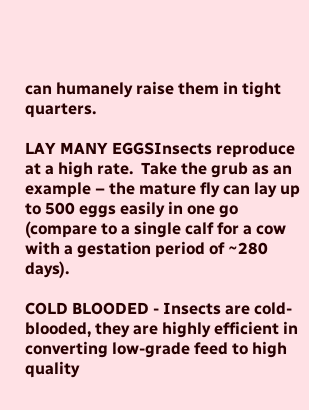can humanely raise them in tight quarters.

LAY MANY EGGSInsects reproduce at a high rate.  Take the grub as an example – the mature fly can lay up to 500 eggs easily in one go (compare to a single calf for a cow with a gestation period of ~280 days).

COLD BLOODED - Insects are cold-blooded, they are highly efficient in converting low-grade feed to high quality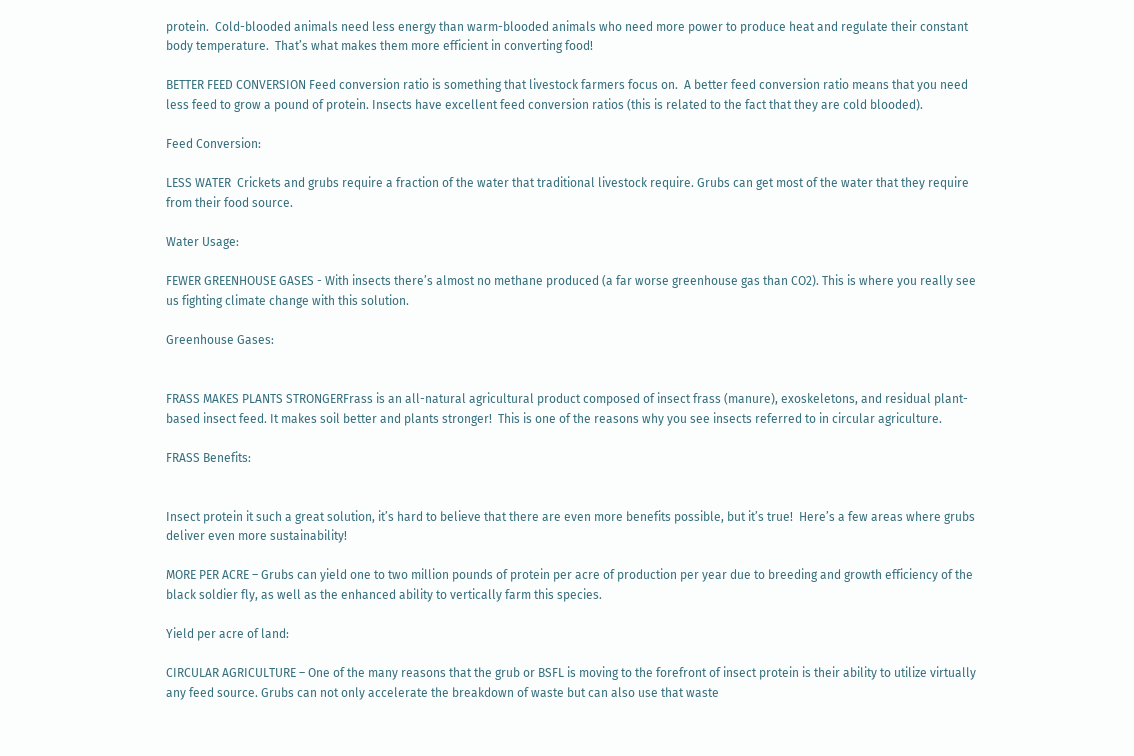protein.  Cold-blooded animals need less energy than warm-blooded animals who need more power to produce heat and regulate their constant body temperature.  That’s what makes them more efficient in converting food!

BETTER FEED CONVERSION Feed conversion ratio is something that livestock farmers focus on.  A better feed conversion ratio means that you need less feed to grow a pound of protein. Insects have excellent feed conversion ratios (this is related to the fact that they are cold blooded).

Feed Conversion:

LESS WATER  Crickets and grubs require a fraction of the water that traditional livestock require. Grubs can get most of the water that they require from their food source.

Water Usage:

FEWER GREENHOUSE GASES - With insects there’s almost no methane produced (a far worse greenhouse gas than CO2). This is where you really see us fighting climate change with this solution.

Greenhouse Gases:


FRASS MAKES PLANTS STRONGERFrass is an all-natural agricultural product composed of insect frass (manure), exoskeletons, and residual plant-based insect feed. It makes soil better and plants stronger!  This is one of the reasons why you see insects referred to in circular agriculture.

FRASS Benefits:


Insect protein it such a great solution, it’s hard to believe that there are even more benefits possible, but it’s true!  Here’s a few areas where grubs deliver even more sustainability!

MORE PER ACRE – Grubs can yield one to two million pounds of protein per acre of production per year due to breeding and growth efficiency of the black soldier fly, as well as the enhanced ability to vertically farm this species.

Yield per acre of land:

CIRCULAR AGRICULTURE – One of the many reasons that the grub or BSFL is moving to the forefront of insect protein is their ability to utilize virtually any feed source. Grubs can not only accelerate the breakdown of waste but can also use that waste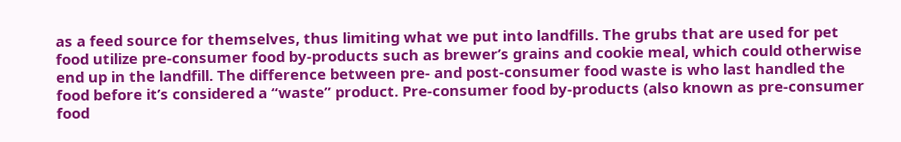as a feed source for themselves, thus limiting what we put into landfills. The grubs that are used for pet food utilize pre-consumer food by-products such as brewer’s grains and cookie meal, which could otherwise end up in the landfill. The difference between pre- and post-consumer food waste is who last handled the food before it’s considered a “waste” product. Pre-consumer food by-products (also known as pre-consumer food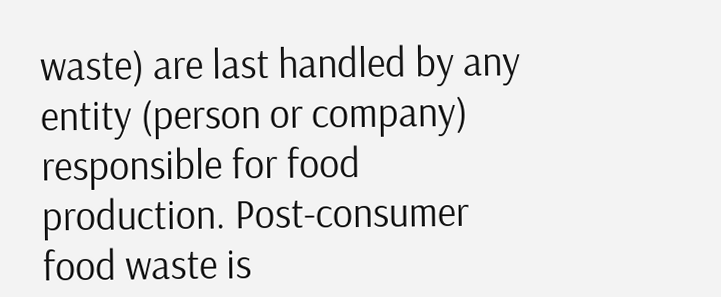waste) are last handled by any entity (person or company) responsible for food production. Post-consumer food waste is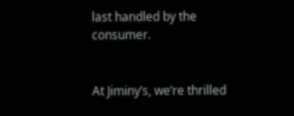last handled by the consumer.


At Jiminy’s, we’re thrilled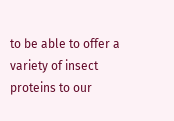to be able to offer a variety of insect proteins to our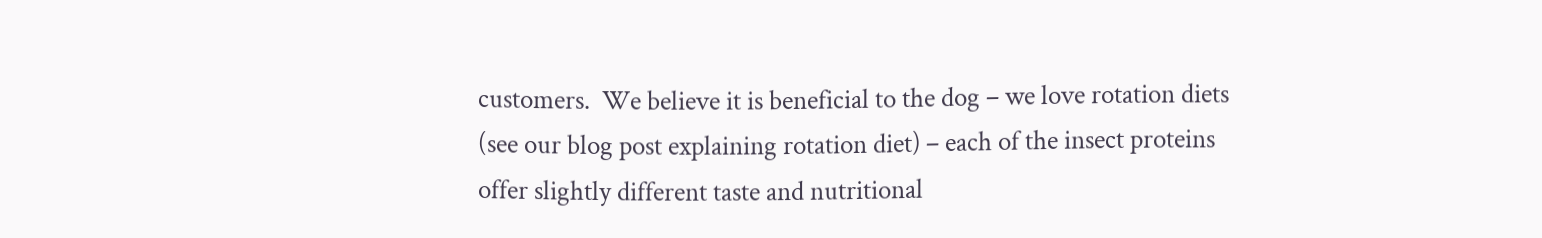customers.  We believe it is beneficial to the dog – we love rotation diets (see our blog post explaining rotation diet) – each of the insect proteins offer slightly different taste and nutritional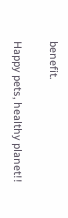benefit.

Happy pets, healthy planet!!